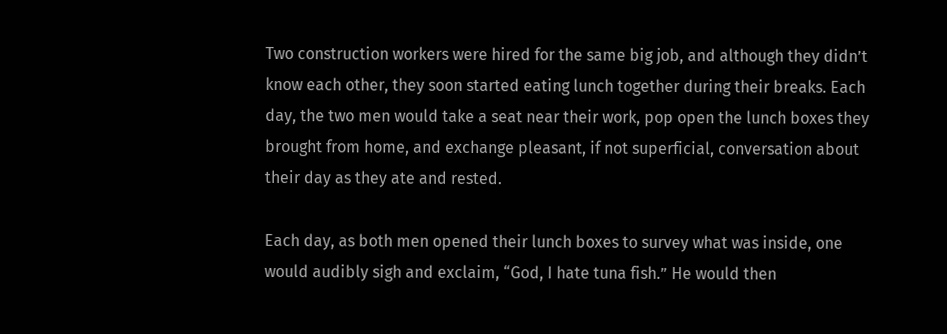Two construction workers were hired for the same big job, and although they didn’t know each other, they soon started eating lunch together during their breaks. Each day, the two men would take a seat near their work, pop open the lunch boxes they brought from home, and exchange pleasant, if not superficial, conversation about their day as they ate and rested.

Each day, as both men opened their lunch boxes to survey what was inside, one would audibly sigh and exclaim, “God, I hate tuna fish.” He would then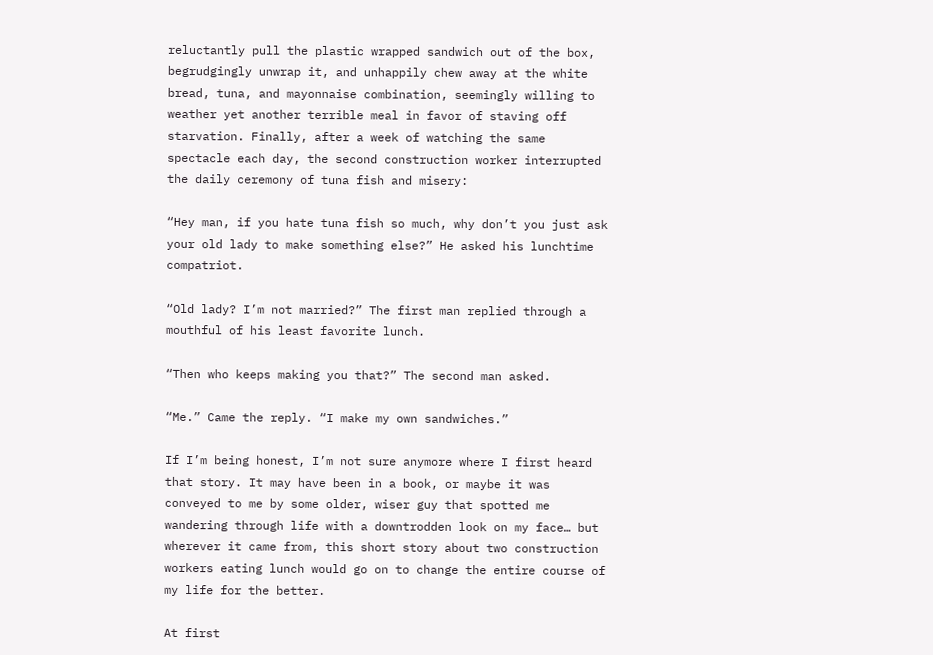reluctantly pull the plastic wrapped sandwich out of the box, begrudgingly unwrap it, and unhappily chew away at the white bread, tuna, and mayonnaise combination, seemingly willing to weather yet another terrible meal in favor of staving off starvation. Finally, after a week of watching the same spectacle each day, the second construction worker interrupted the daily ceremony of tuna fish and misery:

“Hey man, if you hate tuna fish so much, why don’t you just ask your old lady to make something else?” He asked his lunchtime compatriot.

“Old lady? I’m not married?” The first man replied through a mouthful of his least favorite lunch.

“Then who keeps making you that?” The second man asked.

“Me.” Came the reply. “I make my own sandwiches.”

If I’m being honest, I’m not sure anymore where I first heard that story. It may have been in a book, or maybe it was conveyed to me by some older, wiser guy that spotted me wandering through life with a downtrodden look on my face… but wherever it came from, this short story about two construction workers eating lunch would go on to change the entire course of my life for the better.

At first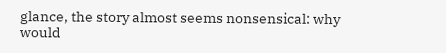glance, the story almost seems nonsensical: why would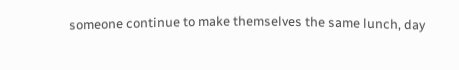someone continue to make themselves the same lunch, day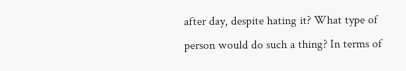after day, despite hating it? What type of person would do such a thing? In terms of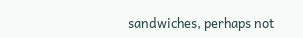sandwiches, perhaps not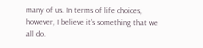many of us. In terms of life choices, however, I believe it’s something that we all do.